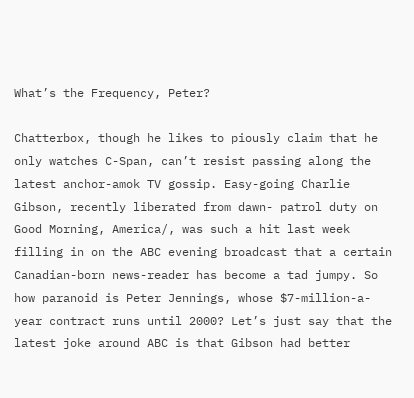What’s the Frequency, Peter?

Chatterbox, though he likes to piously claim that he only watches C-Span, can’t resist passing along the latest anchor-amok TV gossip. Easy-going Charlie Gibson, recently liberated from dawn- patrol duty on Good Morning, America/, was such a hit last week filling in on the ABC evening broadcast that a certain Canadian-born news-reader has become a tad jumpy. So how paranoid is Peter Jennings, whose $7-million-a-year contract runs until 2000? Let’s just say that the latest joke around ABC is that Gibson had better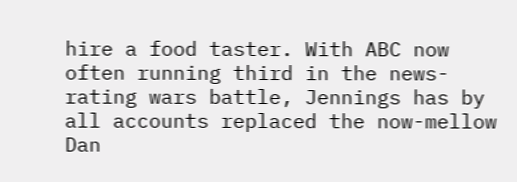hire a food taster. With ABC now often running third in the news-rating wars battle, Jennings has by all accounts replaced the now-mellow Dan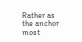Rather as the anchor most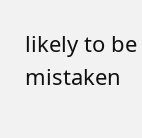likely to be mistaken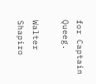for Captain Queeg.

Walter Shapiro